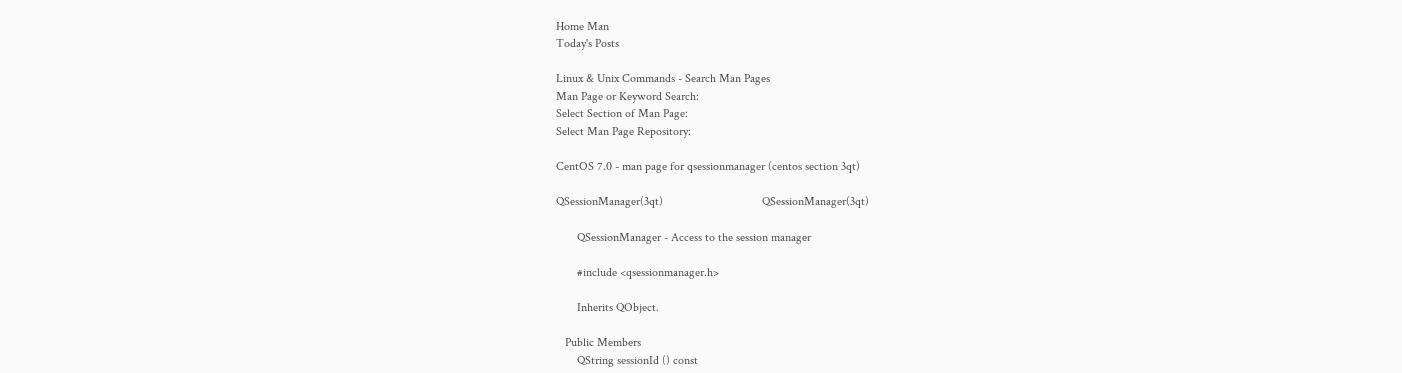Home Man
Today's Posts

Linux & Unix Commands - Search Man Pages
Man Page or Keyword Search:
Select Section of Man Page:
Select Man Page Repository:

CentOS 7.0 - man page for qsessionmanager (centos section 3qt)

QSessionManager(3qt)                                 QSessionManager(3qt)

       QSessionManager - Access to the session manager

       #include <qsessionmanager.h>

       Inherits QObject.

   Public Members
       QString sessionId () const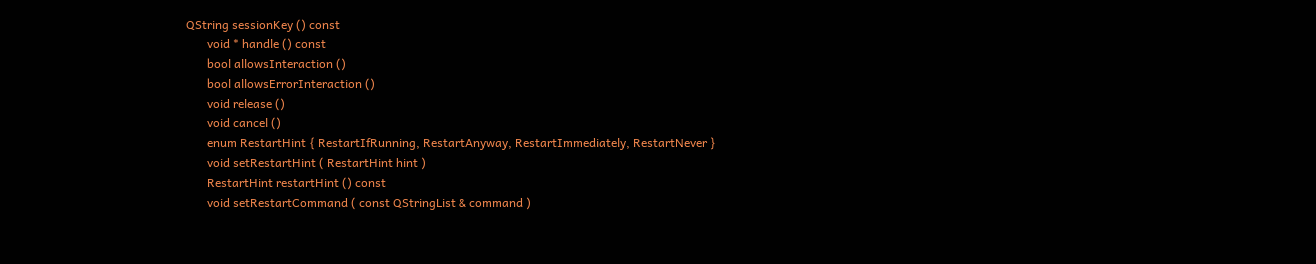QString sessionKey () const
       void * handle () const
       bool allowsInteraction ()
       bool allowsErrorInteraction ()
       void release ()
       void cancel ()
       enum RestartHint { RestartIfRunning, RestartAnyway, RestartImmediately, RestartNever }
       void setRestartHint ( RestartHint hint )
       RestartHint restartHint () const
       void setRestartCommand ( const QStringList & command )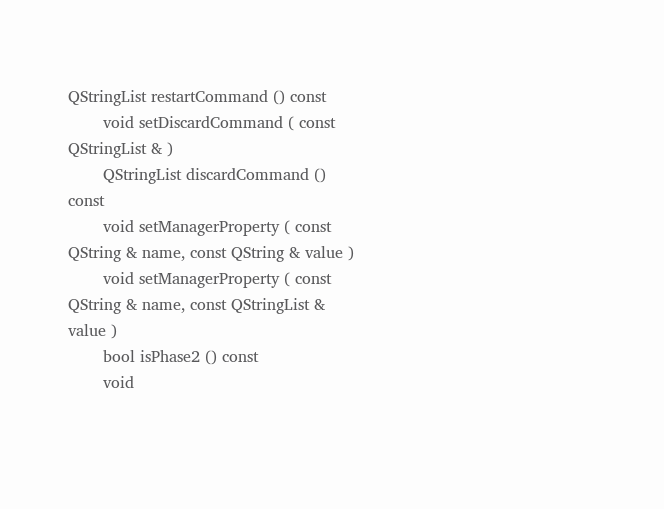QStringList restartCommand () const
       void setDiscardCommand ( const QStringList & )
       QStringList discardCommand () const
       void setManagerProperty ( const QString & name, const QString & value )
       void setManagerProperty ( const QString & name, const QStringList & value )
       bool isPhase2 () const
       void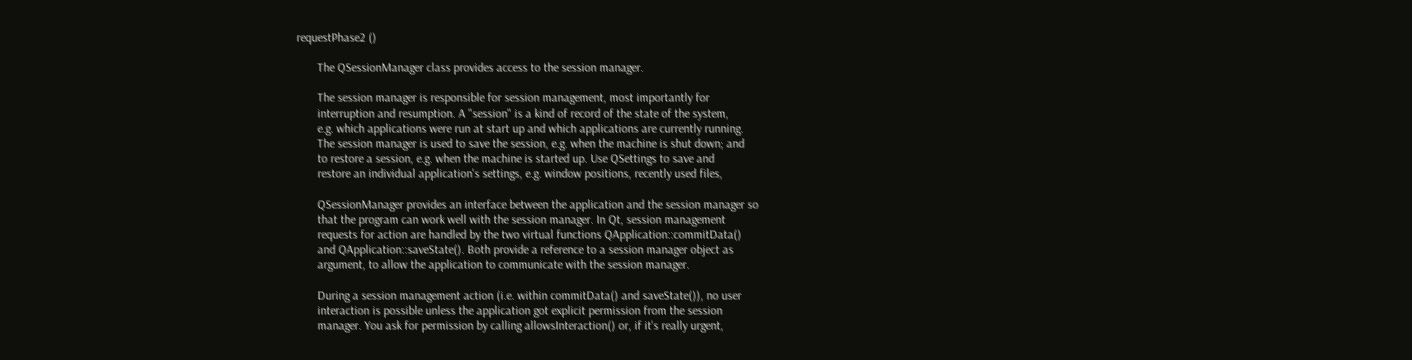requestPhase2 ()

       The QSessionManager class provides access to the session manager.

       The session manager is responsible for session management, most importantly for
       interruption and resumption. A "session" is a kind of record of the state of the system,
       e.g. which applications were run at start up and which applications are currently running.
       The session manager is used to save the session, e.g. when the machine is shut down; and
       to restore a session, e.g. when the machine is started up. Use QSettings to save and
       restore an individual application's settings, e.g. window positions, recently used files,

       QSessionManager provides an interface between the application and the session manager so
       that the program can work well with the session manager. In Qt, session management
       requests for action are handled by the two virtual functions QApplication::commitData()
       and QApplication::saveState(). Both provide a reference to a session manager object as
       argument, to allow the application to communicate with the session manager.

       During a session management action (i.e. within commitData() and saveState()), no user
       interaction is possible unless the application got explicit permission from the session
       manager. You ask for permission by calling allowsInteraction() or, if it's really urgent,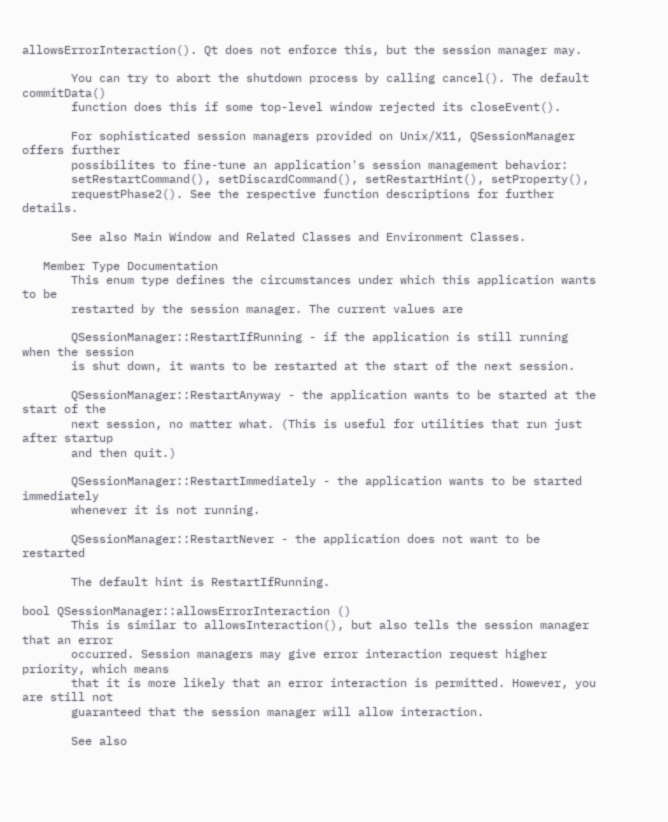allowsErrorInteraction(). Qt does not enforce this, but the session manager may.

       You can try to abort the shutdown process by calling cancel(). The default commitData()
       function does this if some top-level window rejected its closeEvent().

       For sophisticated session managers provided on Unix/X11, QSessionManager offers further
       possibilites to fine-tune an application's session management behavior:
       setRestartCommand(), setDiscardCommand(), setRestartHint(), setProperty(),
       requestPhase2(). See the respective function descriptions for further details.

       See also Main Window and Related Classes and Environment Classes.

   Member Type Documentation
       This enum type defines the circumstances under which this application wants to be
       restarted by the session manager. The current values are

       QSessionManager::RestartIfRunning - if the application is still running when the session
       is shut down, it wants to be restarted at the start of the next session.

       QSessionManager::RestartAnyway - the application wants to be started at the start of the
       next session, no matter what. (This is useful for utilities that run just after startup
       and then quit.)

       QSessionManager::RestartImmediately - the application wants to be started immediately
       whenever it is not running.

       QSessionManager::RestartNever - the application does not want to be restarted

       The default hint is RestartIfRunning.

bool QSessionManager::allowsErrorInteraction ()
       This is similar to allowsInteraction(), but also tells the session manager that an error
       occurred. Session managers may give error interaction request higher priority, which means
       that it is more likely that an error interaction is permitted. However, you are still not
       guaranteed that the session manager will allow interaction.

       See also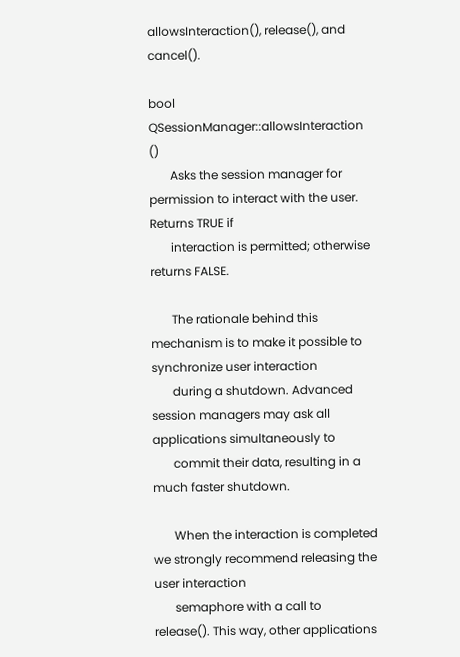allowsInteraction(), release(), and cancel().

bool QSessionManager::allowsInteraction ()
       Asks the session manager for permission to interact with the user. Returns TRUE if
       interaction is permitted; otherwise returns FALSE.

       The rationale behind this mechanism is to make it possible to synchronize user interaction
       during a shutdown. Advanced session managers may ask all applications simultaneously to
       commit their data, resulting in a much faster shutdown.

       When the interaction is completed we strongly recommend releasing the user interaction
       semaphore with a call to release(). This way, other applications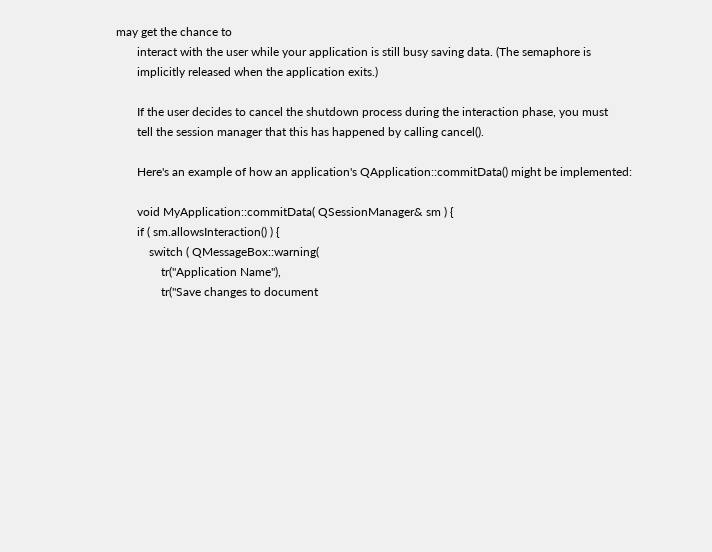may get the chance to
       interact with the user while your application is still busy saving data. (The semaphore is
       implicitly released when the application exits.)

       If the user decides to cancel the shutdown process during the interaction phase, you must
       tell the session manager that this has happened by calling cancel().

       Here's an example of how an application's QApplication::commitData() might be implemented:

       void MyApplication::commitData( QSessionManager& sm ) {
       if ( sm.allowsInteraction() ) {
           switch ( QMessageBox::warning(
               tr("Application Name"),
               tr("Save changes to document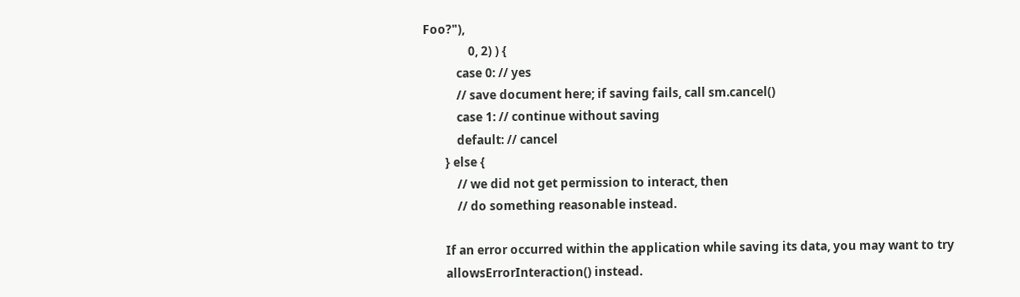Foo?"),
               0, 2) ) {
           case 0: // yes
           // save document here; if saving fails, call sm.cancel()
           case 1: // continue without saving
           default: // cancel
       } else {
           // we did not get permission to interact, then
           // do something reasonable instead.

       If an error occurred within the application while saving its data, you may want to try
       allowsErrorInteraction() instead.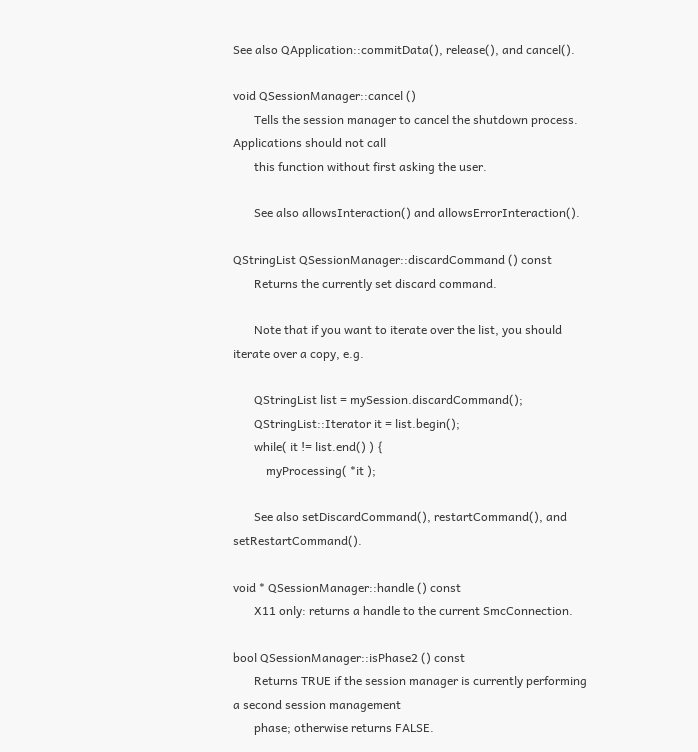See also QApplication::commitData(), release(), and cancel().

void QSessionManager::cancel ()
       Tells the session manager to cancel the shutdown process. Applications should not call
       this function without first asking the user.

       See also allowsInteraction() and allowsErrorInteraction().

QStringList QSessionManager::discardCommand () const
       Returns the currently set discard command.

       Note that if you want to iterate over the list, you should iterate over a copy, e.g.

       QStringList list = mySession.discardCommand();
       QStringList::Iterator it = list.begin();
       while( it != list.end() ) {
           myProcessing( *it );

       See also setDiscardCommand(), restartCommand(), and setRestartCommand().

void * QSessionManager::handle () const
       X11 only: returns a handle to the current SmcConnection.

bool QSessionManager::isPhase2 () const
       Returns TRUE if the session manager is currently performing a second session management
       phase; otherwise returns FALSE.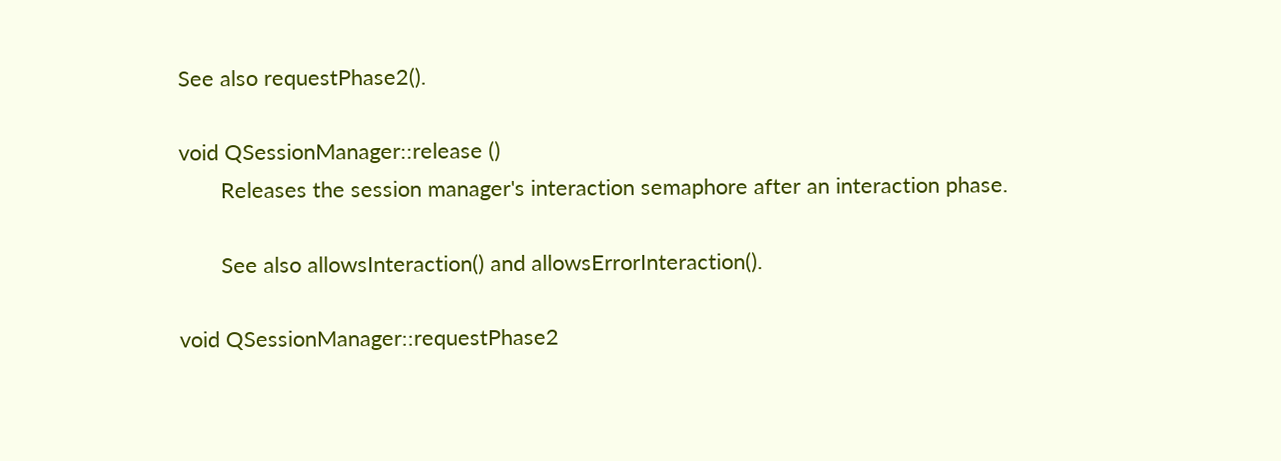See also requestPhase2().

void QSessionManager::release ()
       Releases the session manager's interaction semaphore after an interaction phase.

       See also allowsInteraction() and allowsErrorInteraction().

void QSessionManager::requestPhase2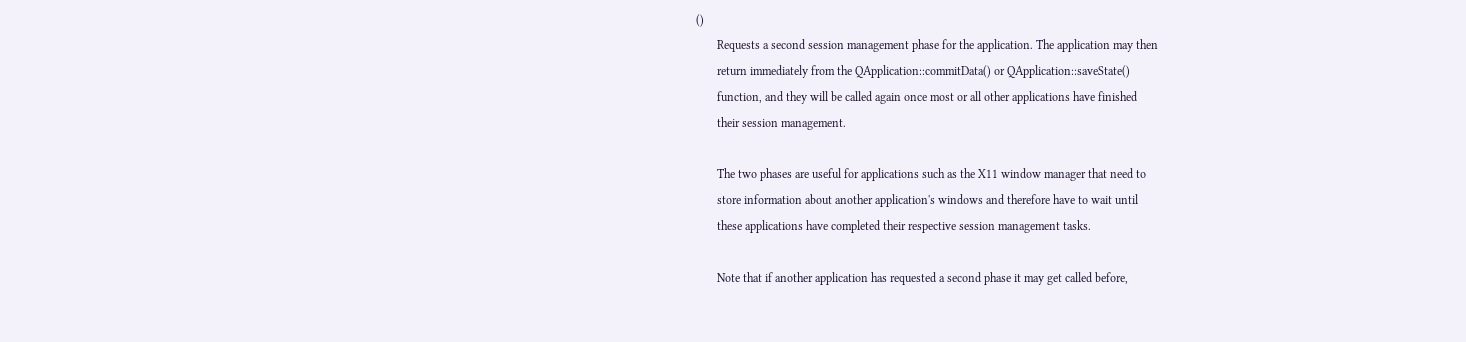()
       Requests a second session management phase for the application. The application may then
       return immediately from the QApplication::commitData() or QApplication::saveState()
       function, and they will be called again once most or all other applications have finished
       their session management.

       The two phases are useful for applications such as the X11 window manager that need to
       store information about another application's windows and therefore have to wait until
       these applications have completed their respective session management tasks.

       Note that if another application has requested a second phase it may get called before,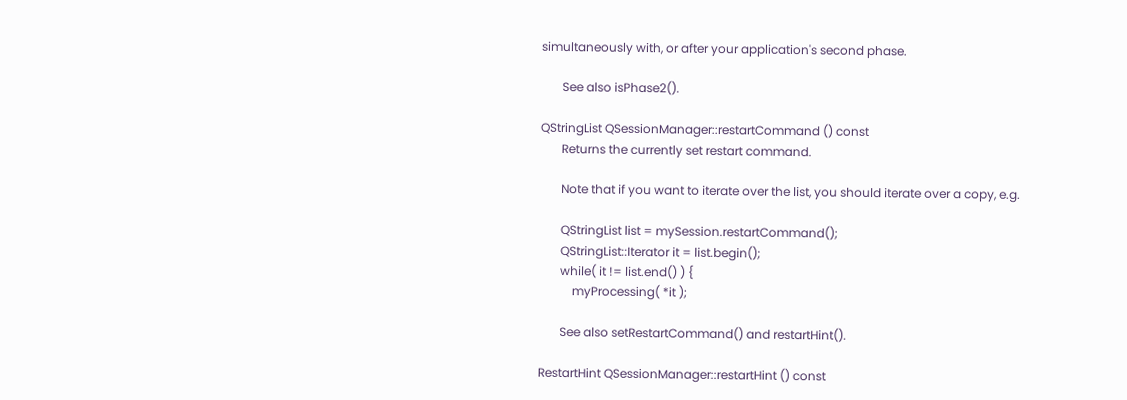simultaneously with, or after your application's second phase.

       See also isPhase2().

QStringList QSessionManager::restartCommand () const
       Returns the currently set restart command.

       Note that if you want to iterate over the list, you should iterate over a copy, e.g.

       QStringList list = mySession.restartCommand();
       QStringList::Iterator it = list.begin();
       while( it != list.end() ) {
           myProcessing( *it );

       See also setRestartCommand() and restartHint().

RestartHint QSessionManager::restartHint () const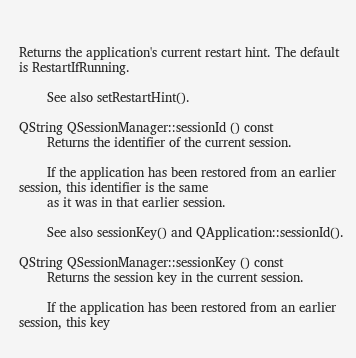Returns the application's current restart hint. The default is RestartIfRunning.

       See also setRestartHint().

QString QSessionManager::sessionId () const
       Returns the identifier of the current session.

       If the application has been restored from an earlier session, this identifier is the same
       as it was in that earlier session.

       See also sessionKey() and QApplication::sessionId().

QString QSessionManager::sessionKey () const
       Returns the session key in the current session.

       If the application has been restored from an earlier session, this key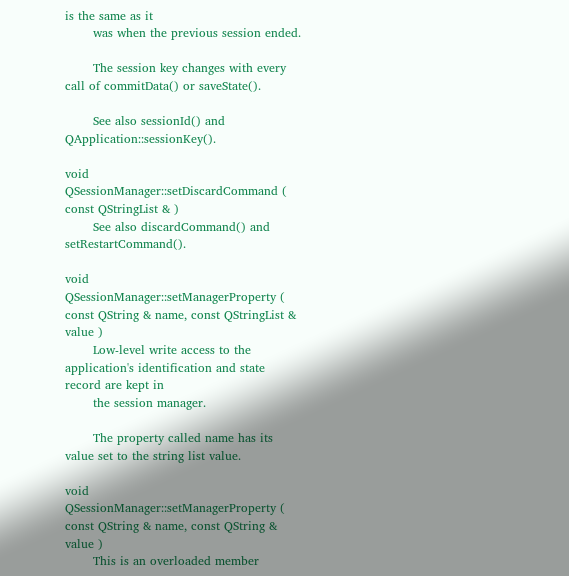is the same as it
       was when the previous session ended.

       The session key changes with every call of commitData() or saveState().

       See also sessionId() and QApplication::sessionKey().

void QSessionManager::setDiscardCommand ( const QStringList & )
       See also discardCommand() and setRestartCommand().

void QSessionManager::setManagerProperty ( const QString & name, const QStringList & value )
       Low-level write access to the application's identification and state record are kept in
       the session manager.

       The property called name has its value set to the string list value.

void QSessionManager::setManagerProperty ( const QString & name, const QString & value )
       This is an overloaded member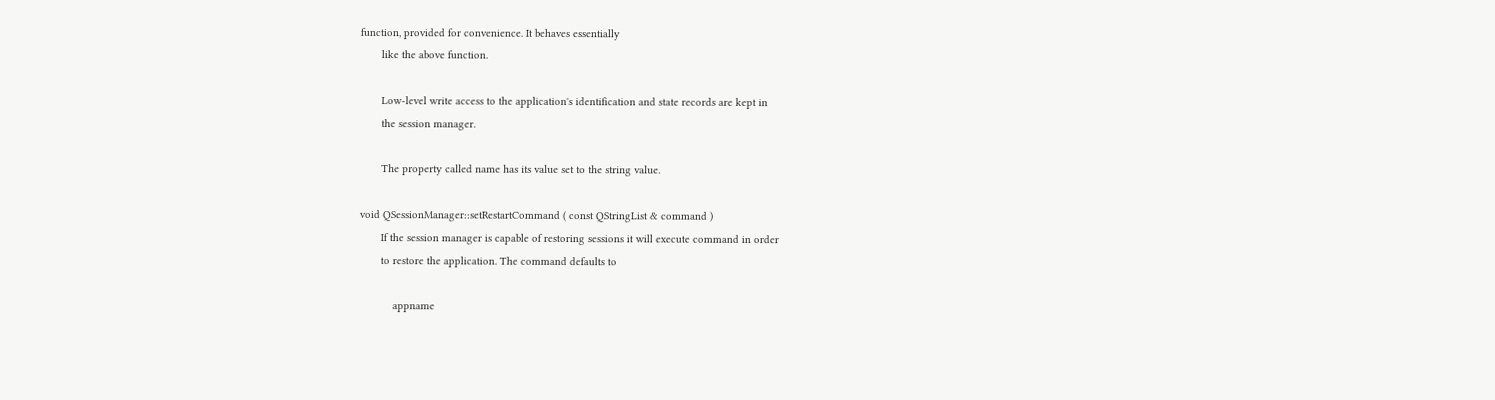function, provided for convenience. It behaves essentially
       like the above function.

       Low-level write access to the application's identification and state records are kept in
       the session manager.

       The property called name has its value set to the string value.

void QSessionManager::setRestartCommand ( const QStringList & command )
       If the session manager is capable of restoring sessions it will execute command in order
       to restore the application. The command defaults to

           appname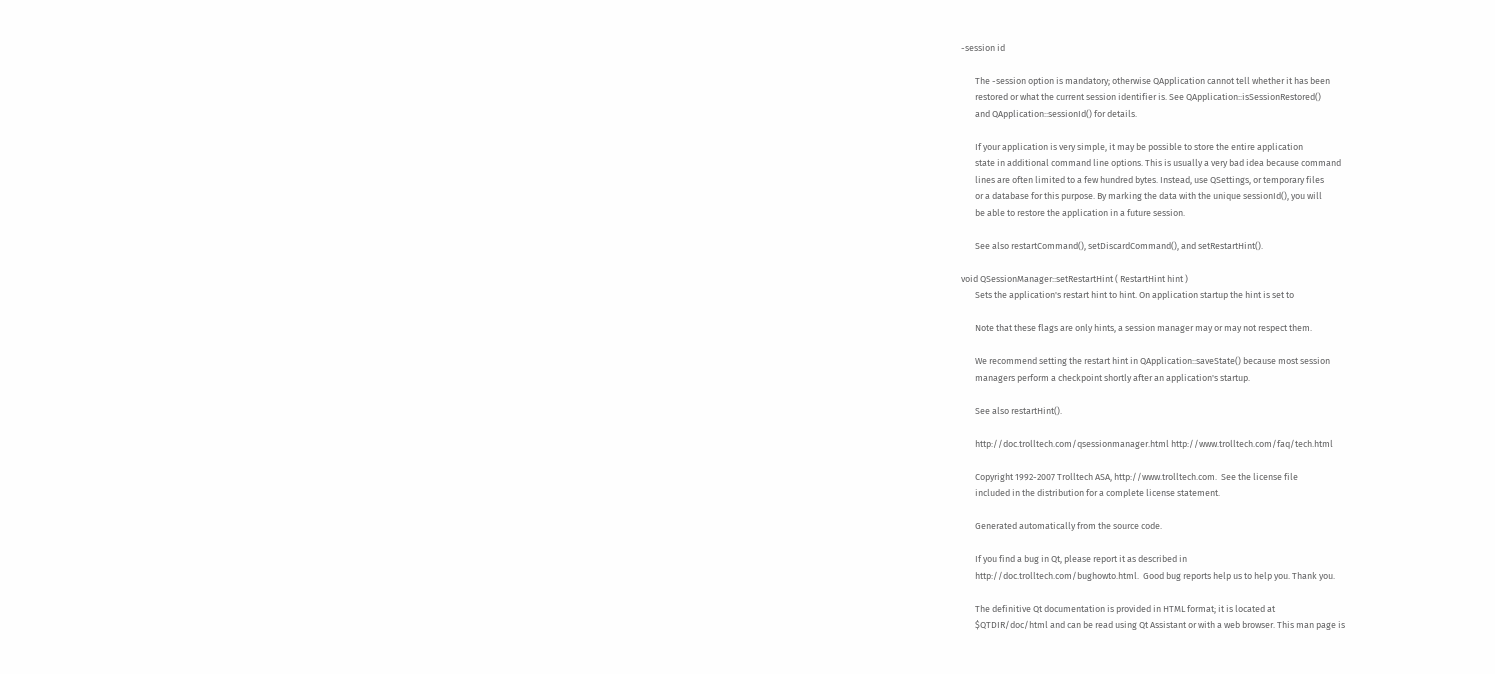-session id

       The -session option is mandatory; otherwise QApplication cannot tell whether it has been
       restored or what the current session identifier is. See QApplication::isSessionRestored()
       and QApplication::sessionId() for details.

       If your application is very simple, it may be possible to store the entire application
       state in additional command line options. This is usually a very bad idea because command
       lines are often limited to a few hundred bytes. Instead, use QSettings, or temporary files
       or a database for this purpose. By marking the data with the unique sessionId(), you will
       be able to restore the application in a future session.

       See also restartCommand(), setDiscardCommand(), and setRestartHint().

void QSessionManager::setRestartHint ( RestartHint hint )
       Sets the application's restart hint to hint. On application startup the hint is set to

       Note that these flags are only hints, a session manager may or may not respect them.

       We recommend setting the restart hint in QApplication::saveState() because most session
       managers perform a checkpoint shortly after an application's startup.

       See also restartHint().

       http://doc.trolltech.com/qsessionmanager.html http://www.trolltech.com/faq/tech.html

       Copyright 1992-2007 Trolltech ASA, http://www.trolltech.com.  See the license file
       included in the distribution for a complete license statement.

       Generated automatically from the source code.

       If you find a bug in Qt, please report it as described in
       http://doc.trolltech.com/bughowto.html.  Good bug reports help us to help you. Thank you.

       The definitive Qt documentation is provided in HTML format; it is located at
       $QTDIR/doc/html and can be read using Qt Assistant or with a web browser. This man page is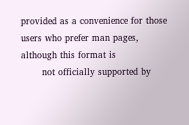provided as a convenience for those users who prefer man pages, although this format is
       not officially supported by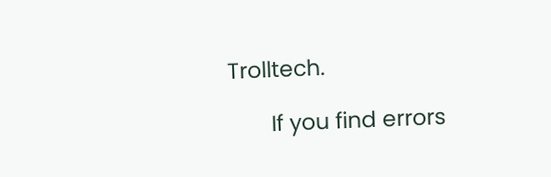Trolltech.

       If you find errors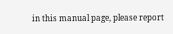in this manual page, please report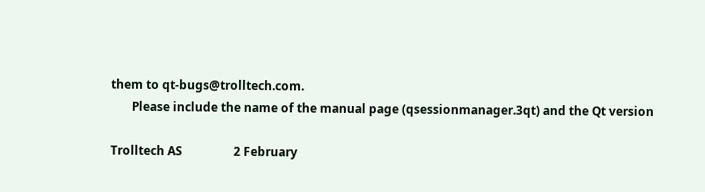them to qt-bugs@trolltech.com.
       Please include the name of the manual page (qsessionmanager.3qt) and the Qt version

Trolltech AS                 2 February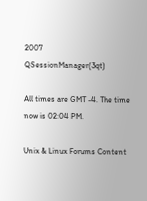2007             QSessionManager(3qt)

All times are GMT -4. The time now is 02:04 PM.

Unix & Linux Forums Content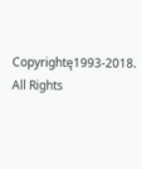Copyrightę1993-2018. All Rights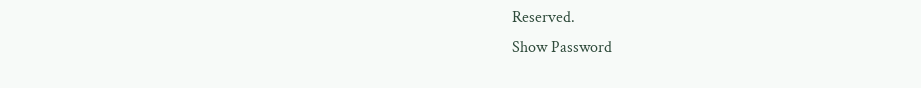Reserved.
Show Password